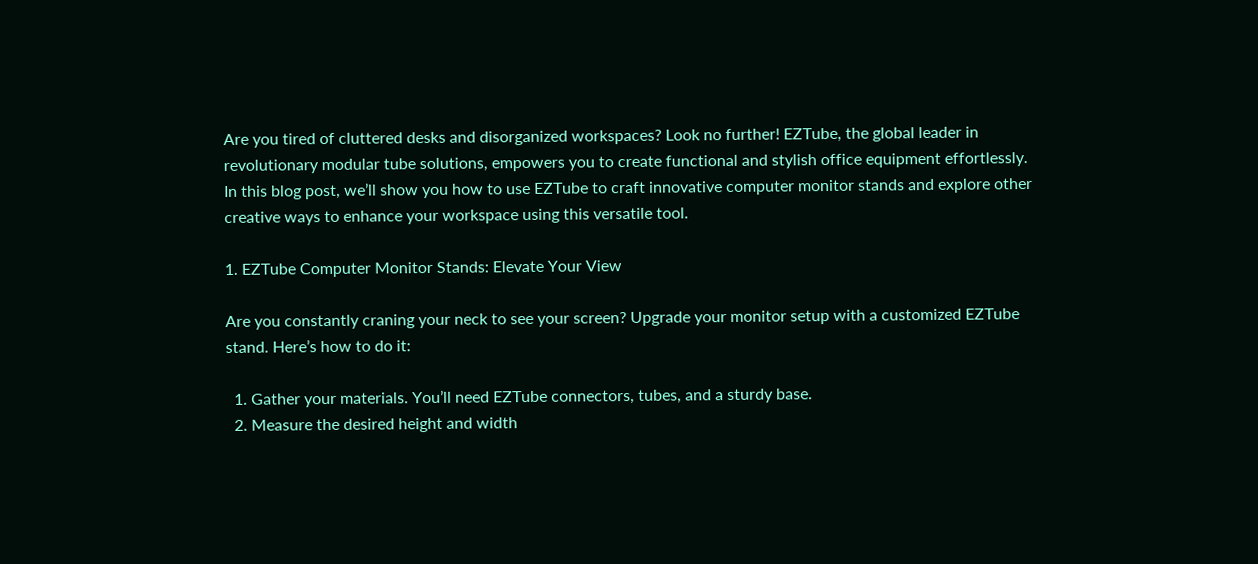Are you tired of cluttered desks and disorganized workspaces? Look no further! EZTube, the global leader in revolutionary modular tube solutions, empowers you to create functional and stylish office equipment effortlessly. In this blog post, we’ll show you how to use EZTube to craft innovative computer monitor stands and explore other creative ways to enhance your workspace using this versatile tool.

1. EZTube Computer Monitor Stands: Elevate Your View

Are you constantly craning your neck to see your screen? Upgrade your monitor setup with a customized EZTube stand. Here’s how to do it:

  1. Gather your materials. You’ll need EZTube connectors, tubes, and a sturdy base.
  2. Measure the desired height and width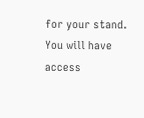for your stand. You will have access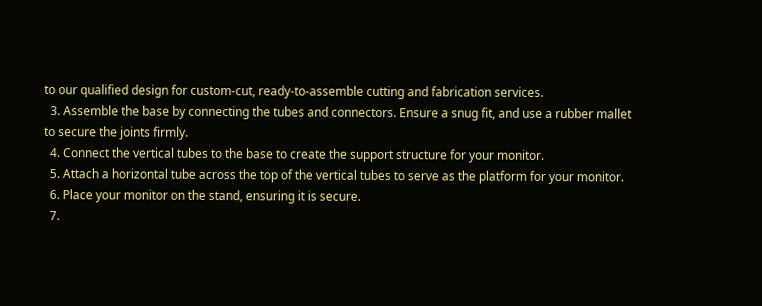to our qualified design for custom-cut, ready-to-assemble cutting and fabrication services.
  3. Assemble the base by connecting the tubes and connectors. Ensure a snug fit, and use a rubber mallet to secure the joints firmly.
  4. Connect the vertical tubes to the base to create the support structure for your monitor.
  5. Attach a horizontal tube across the top of the vertical tubes to serve as the platform for your monitor.
  6. Place your monitor on the stand, ensuring it is secure.
  7.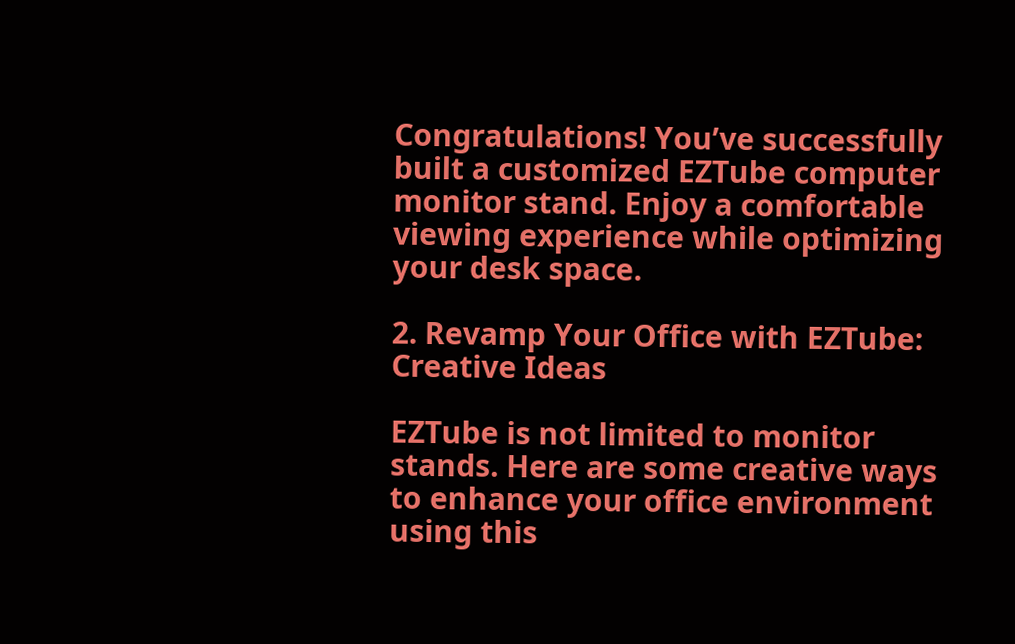Congratulations! You’ve successfully built a customized EZTube computer monitor stand. Enjoy a comfortable viewing experience while optimizing your desk space.

2. Revamp Your Office with EZTube: Creative Ideas

EZTube is not limited to monitor stands. Here are some creative ways to enhance your office environment using this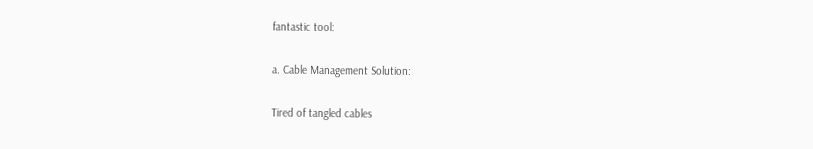fantastic tool:

a. Cable Management Solution:

Tired of tangled cables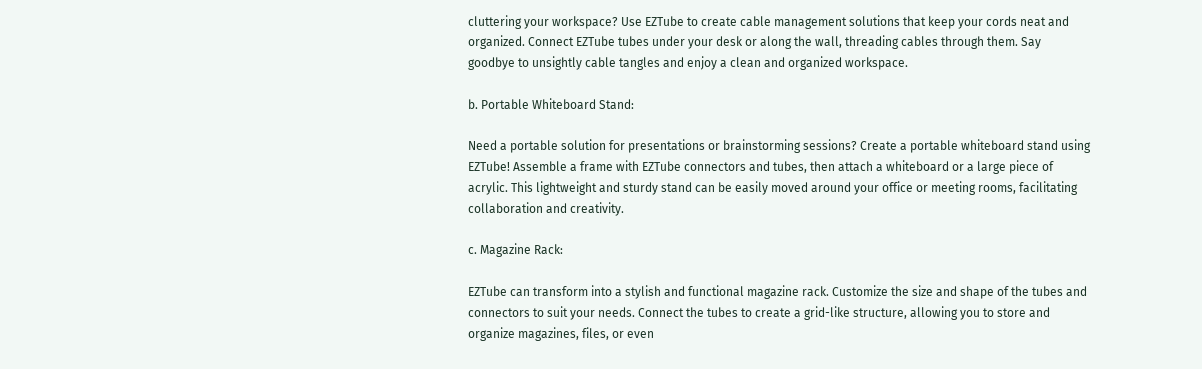cluttering your workspace? Use EZTube to create cable management solutions that keep your cords neat and organized. Connect EZTube tubes under your desk or along the wall, threading cables through them. Say goodbye to unsightly cable tangles and enjoy a clean and organized workspace.

b. Portable Whiteboard Stand:

Need a portable solution for presentations or brainstorming sessions? Create a portable whiteboard stand using EZTube! Assemble a frame with EZTube connectors and tubes, then attach a whiteboard or a large piece of acrylic. This lightweight and sturdy stand can be easily moved around your office or meeting rooms, facilitating collaboration and creativity.

c. Magazine Rack:

EZTube can transform into a stylish and functional magazine rack. Customize the size and shape of the tubes and connectors to suit your needs. Connect the tubes to create a grid-like structure, allowing you to store and organize magazines, files, or even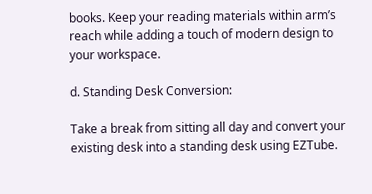books. Keep your reading materials within arm’s reach while adding a touch of modern design to your workspace.

d. Standing Desk Conversion:

Take a break from sitting all day and convert your existing desk into a standing desk using EZTube.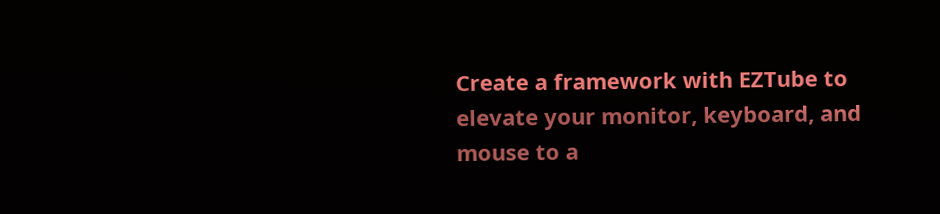Create a framework with EZTube to elevate your monitor, keyboard, and mouse to a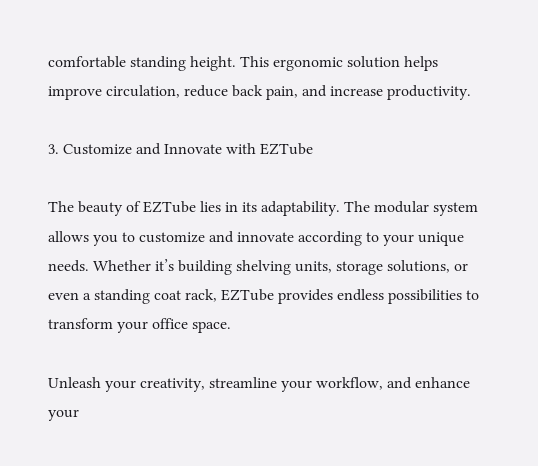comfortable standing height. This ergonomic solution helps improve circulation, reduce back pain, and increase productivity.

3. Customize and Innovate with EZTube

The beauty of EZTube lies in its adaptability. The modular system allows you to customize and innovate according to your unique needs. Whether it’s building shelving units, storage solutions, or even a standing coat rack, EZTube provides endless possibilities to transform your office space.

Unleash your creativity, streamline your workflow, and enhance your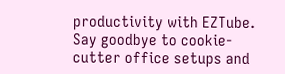productivity with EZTube. Say goodbye to cookie-cutter office setups and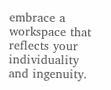embrace a workspace that reflects your individuality and ingenuity.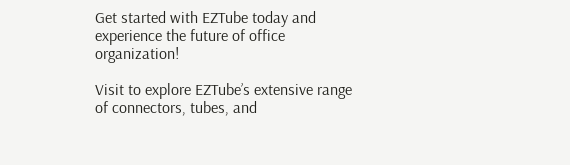Get started with EZTube today and experience the future of office organization!

Visit to explore EZTube’s extensive range of connectors, tubes, and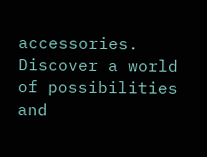accessories. Discover a world of possibilities and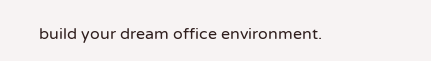build your dream office environment.